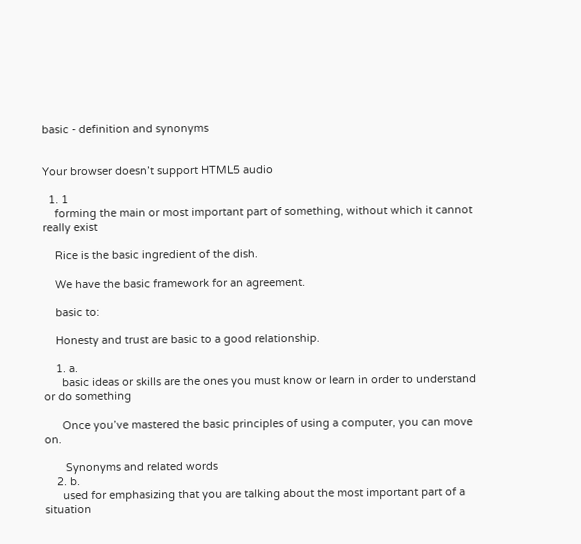basic - definition and synonyms


Your browser doesn’t support HTML5 audio

  1. 1
    forming the main or most important part of something, without which it cannot really exist

    Rice is the basic ingredient of the dish.

    We have the basic framework for an agreement.

    basic to:

    Honesty and trust are basic to a good relationship.

    1. a.
      basic ideas or skills are the ones you must know or learn in order to understand or do something

      Once you’ve mastered the basic principles of using a computer, you can move on.

       Synonyms and related words
    2. b.
      used for emphasizing that you are talking about the most important part of a situation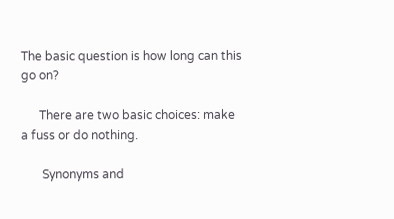The basic question is how long can this go on?

      There are two basic choices: make a fuss or do nothing.

       Synonyms and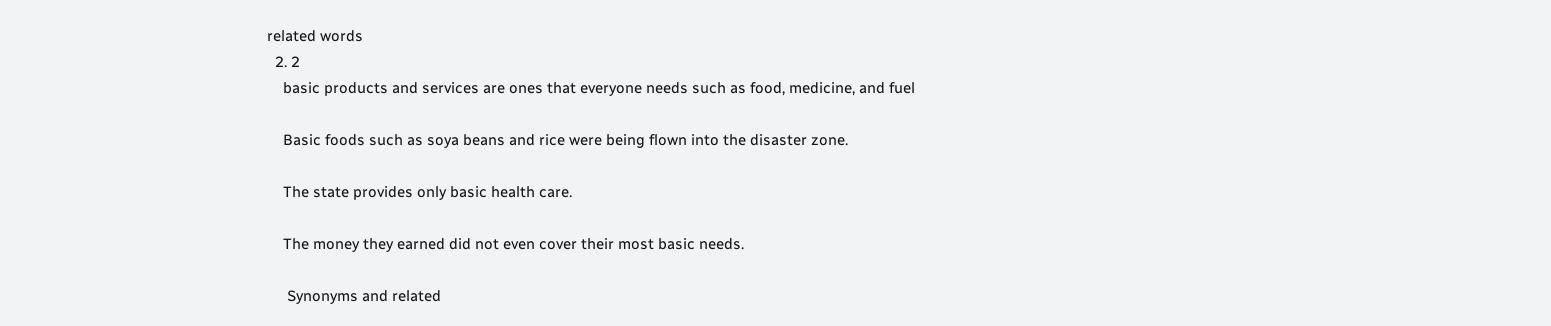related words
  2. 2
    basic products and services are ones that everyone needs such as food, medicine, and fuel

    Basic foods such as soya beans and rice were being flown into the disaster zone.

    The state provides only basic health care.

    The money they earned did not even cover their most basic needs.

     Synonyms and related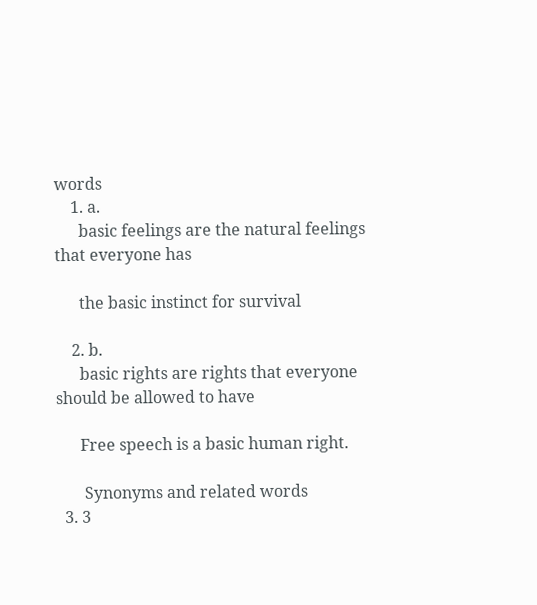words
    1. a.
      basic feelings are the natural feelings that everyone has

      the basic instinct for survival

    2. b.
      basic rights are rights that everyone should be allowed to have

      Free speech is a basic human right.

       Synonyms and related words
  3. 3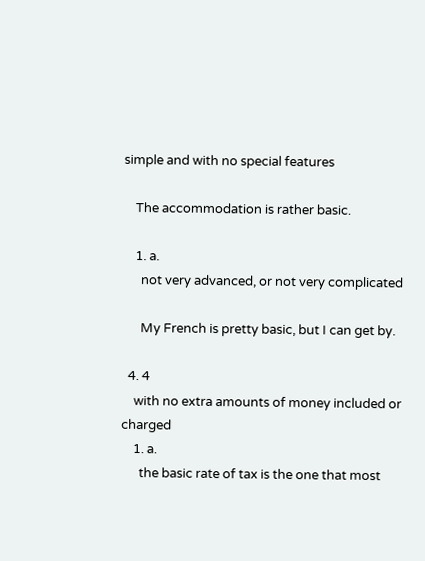simple and with no special features

    The accommodation is rather basic.

    1. a.
      not very advanced, or not very complicated

      My French is pretty basic, but I can get by.

  4. 4
    with no extra amounts of money included or charged
    1. a.
      the basic rate of tax is the one that most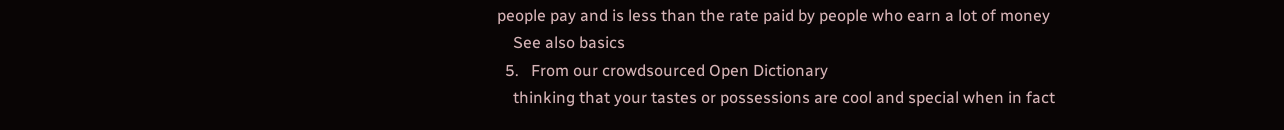people pay and is less than the rate paid by people who earn a lot of money
    See also basics
  5.   From our crowdsourced Open Dictionary
    thinking that your tastes or possessions are cool and special when in fact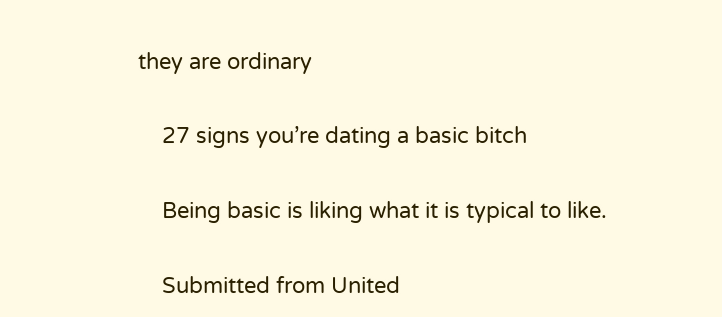they are ordinary

    27 signs you’re dating a basic bitch

    Being basic is liking what it is typical to like.

    Submitted from United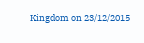Kingdom on 23/12/2015